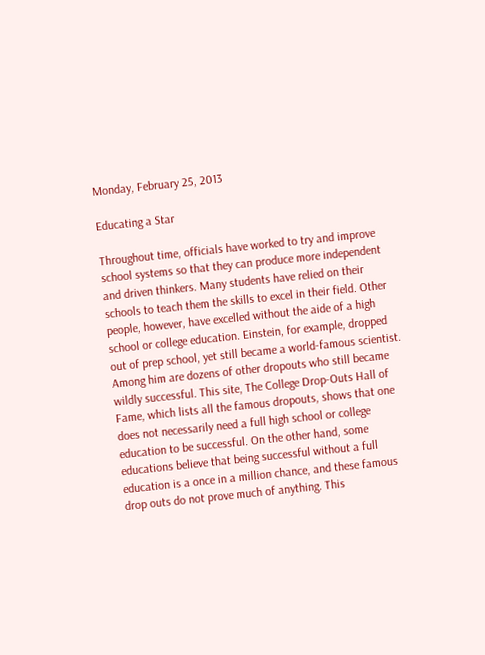Monday, February 25, 2013

Educating a Star

Throughout time, officials have worked to try and improve school systems so that they can produce more independent and driven thinkers. Many students have relied on their schools to teach them the skills to excel in their field. Other people, however, have excelled without the aide of a high school or college education. Einstein, for example, dropped out of prep school, yet still became a world-famous scientist. Among him are dozens of other dropouts who still became wildly successful. This site, The College Drop-Outs Hall of Fame, which lists all the famous dropouts, shows that one does not necessarily need a full high school or college education to be successful. On the other hand, some educations believe that being successful without a full education is a once in a million chance, and these famous drop outs do not prove much of anything. This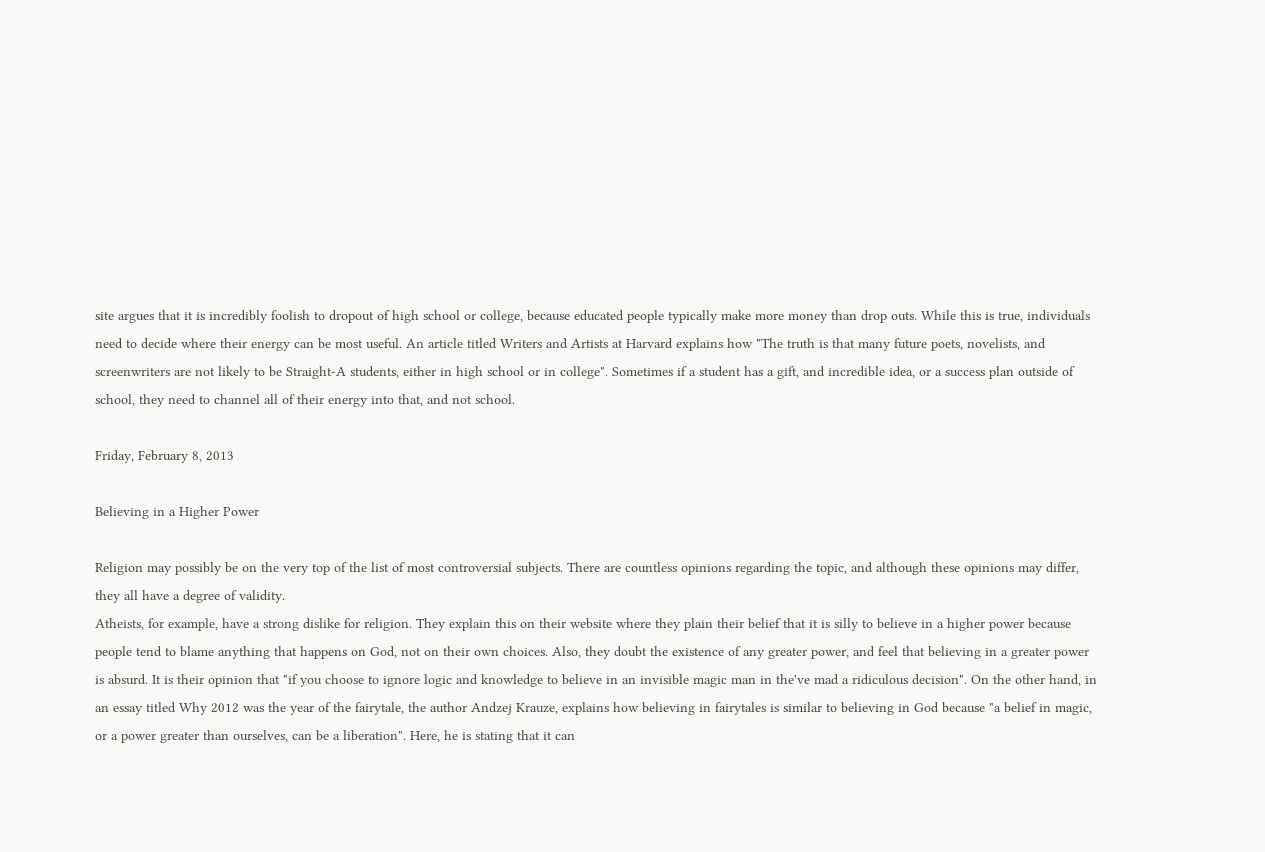site argues that it is incredibly foolish to dropout of high school or college, because educated people typically make more money than drop outs. While this is true, individuals need to decide where their energy can be most useful. An article titled Writers and Artists at Harvard explains how "The truth is that many future poets, novelists, and screenwriters are not likely to be Straight-A students, either in high school or in college". Sometimes if a student has a gift, and incredible idea, or a success plan outside of school, they need to channel all of their energy into that, and not school.

Friday, February 8, 2013

Believing in a Higher Power

Religion may possibly be on the very top of the list of most controversial subjects. There are countless opinions regarding the topic, and although these opinions may differ, they all have a degree of validity.
Atheists, for example, have a strong dislike for religion. They explain this on their website where they plain their belief that it is silly to believe in a higher power because people tend to blame anything that happens on God, not on their own choices. Also, they doubt the existence of any greater power, and feel that believing in a greater power is absurd. It is their opinion that "if you choose to ignore logic and knowledge to believe in an invisible magic man in the've mad a ridiculous decision". On the other hand, in an essay titled Why 2012 was the year of the fairytale, the author Andzej Krauze, explains how believing in fairytales is similar to believing in God because "a belief in magic, or a power greater than ourselves, can be a liberation". Here, he is stating that it can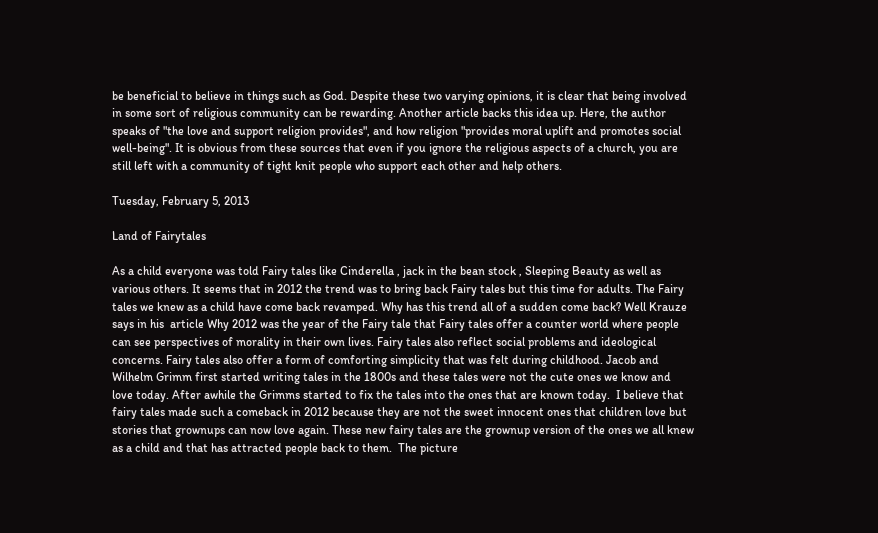be beneficial to believe in things such as God. Despite these two varying opinions, it is clear that being involved in some sort of religious community can be rewarding. Another article backs this idea up. Here, the author speaks of "the love and support religion provides", and how religion "provides moral uplift and promotes social well-being". It is obvious from these sources that even if you ignore the religious aspects of a church, you are still left with a community of tight knit people who support each other and help others.

Tuesday, February 5, 2013

Land of Fairytales

As a child everyone was told Fairy tales like Cinderella , jack in the bean stock , Sleeping Beauty as well as various others. It seems that in 2012 the trend was to bring back Fairy tales but this time for adults. The Fairy tales we knew as a child have come back revamped. Why has this trend all of a sudden come back? Well Krauze says in his  article Why 2012 was the year of the Fairy tale that Fairy tales offer a counter world where people can see perspectives of morality in their own lives. Fairy tales also reflect social problems and ideological concerns. Fairy tales also offer a form of comforting simplicity that was felt during childhood. Jacob and Wilhelm Grimm first started writing tales in the 1800s and these tales were not the cute ones we know and love today. After awhile the Grimms started to fix the tales into the ones that are known today.  I believe that fairy tales made such a comeback in 2012 because they are not the sweet innocent ones that children love but stories that grownups can now love again. These new fairy tales are the grownup version of the ones we all knew as a child and that has attracted people back to them.  The picture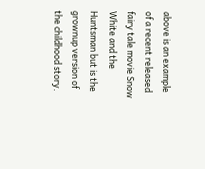above is an example of a recent released fairy tale movie Snow White and the Huntsman but is the grownup version of the childhood story.